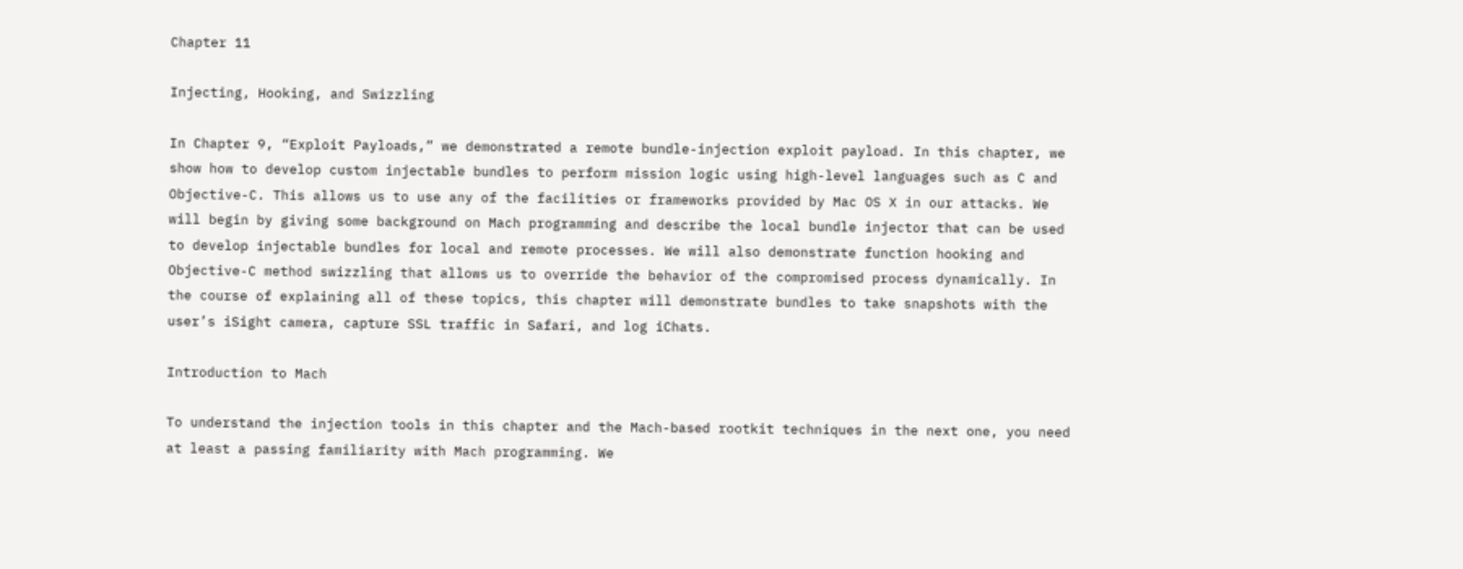Chapter 11

Injecting, Hooking, and Swizzling

In Chapter 9, “Exploit Payloads,” we demonstrated a remote bundle-injection exploit payload. In this chapter, we show how to develop custom injectable bundles to perform mission logic using high-level languages such as C and Objective-C. This allows us to use any of the facilities or frameworks provided by Mac OS X in our attacks. We will begin by giving some background on Mach programming and describe the local bundle injector that can be used to develop injectable bundles for local and remote processes. We will also demonstrate function hooking and Objective-C method swizzling that allows us to override the behavior of the compromised process dynamically. In the course of explaining all of these topics, this chapter will demonstrate bundles to take snapshots with the user’s iSight camera, capture SSL traffic in Safari, and log iChats.

Introduction to Mach

To understand the injection tools in this chapter and the Mach-based rootkit techniques in the next one, you need at least a passing familiarity with Mach programming. We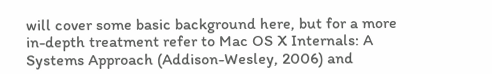will cover some basic background here, but for a more in-depth treatment refer to Mac OS X Internals: A Systems Approach (Addison-Wesley, 2006) and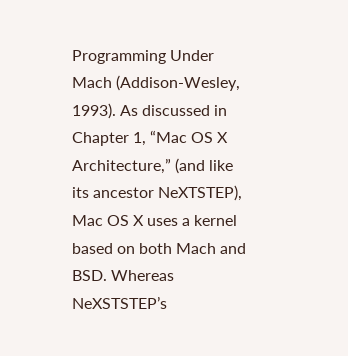Programming Under Mach (Addison-Wesley, 1993). As discussed in Chapter 1, “Mac OS X Architecture,” (and like its ancestor NeXTSTEP), Mac OS X uses a kernel based on both Mach and BSD. Whereas NeXSTSTEP’s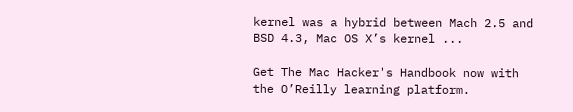kernel was a hybrid between Mach 2.5 and BSD 4.3, Mac OS X’s kernel ...

Get The Mac Hacker's Handbook now with the O’Reilly learning platform.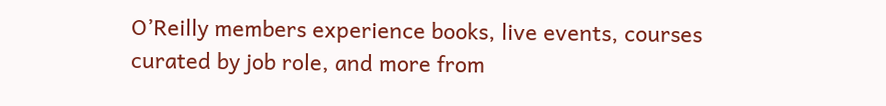O’Reilly members experience books, live events, courses curated by job role, and more from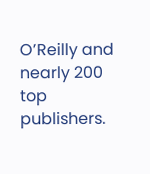O’Reilly and nearly 200 top publishers.